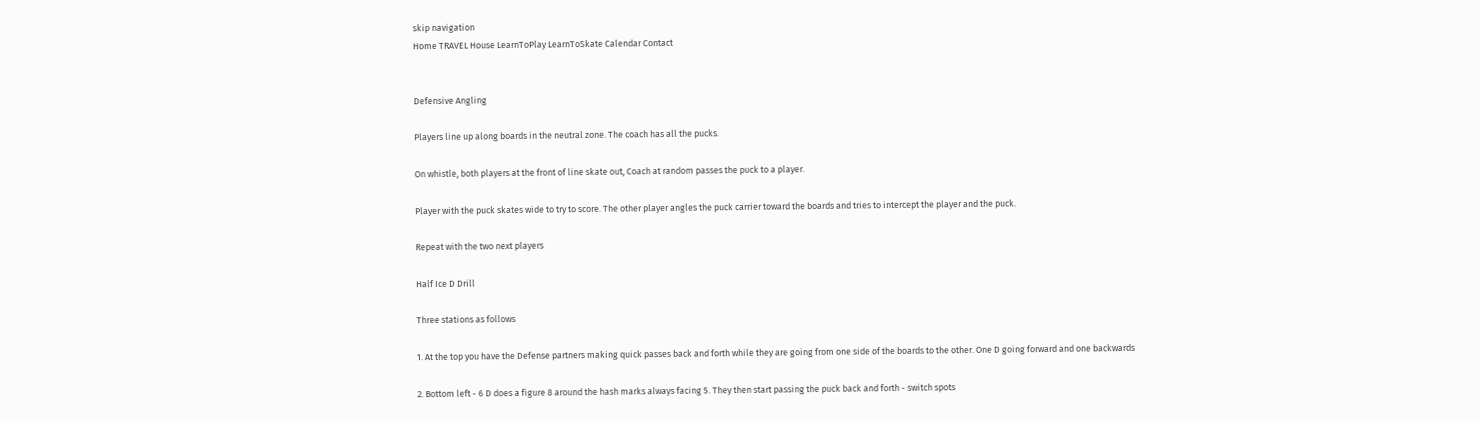skip navigation
Home TRAVEL House LearnToPlay LearnToSkate Calendar Contact


Defensive Angling

Players line up along boards in the neutral zone. The coach has all the pucks.

On whistle, both players at the front of line skate out, Coach at random passes the puck to a player.

Player with the puck skates wide to try to score. The other player angles the puck carrier toward the boards and tries to intercept the player and the puck.

Repeat with the two next players

Half Ice D Drill

Three stations as follows

1. At the top you have the Defense partners making quick passes back and forth while they are going from one side of the boards to the other. One D going forward and one backwards

2. Bottom left - 6 D does a figure 8 around the hash marks always facing 5. They then start passing the puck back and forth - switch spots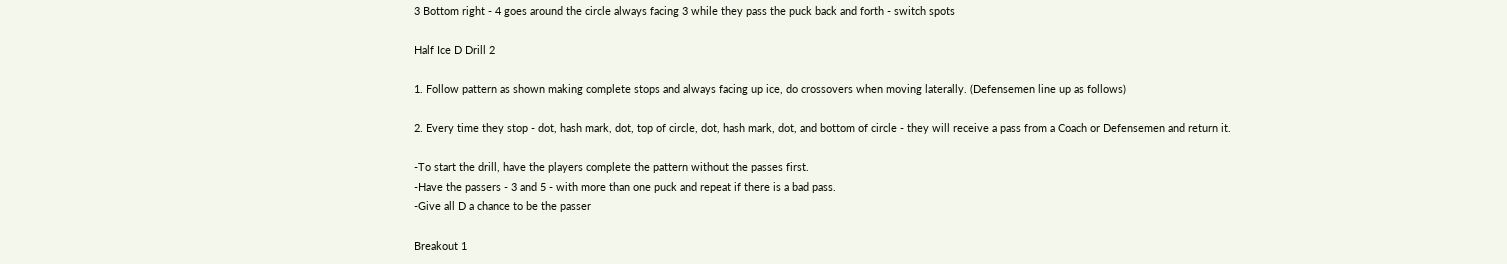3 Bottom right - 4 goes around the circle always facing 3 while they pass the puck back and forth - switch spots

Half Ice D Drill 2

1. Follow pattern as shown making complete stops and always facing up ice, do crossovers when moving laterally. (Defensemen line up as follows)

2. Every time they stop - dot, hash mark, dot, top of circle, dot, hash mark, dot, and bottom of circle - they will receive a pass from a Coach or Defensemen and return it.

-To start the drill, have the players complete the pattern without the passes first.
-Have the passers - 3 and 5 - with more than one puck and repeat if there is a bad pass.
-Give all D a chance to be the passer

Breakout 1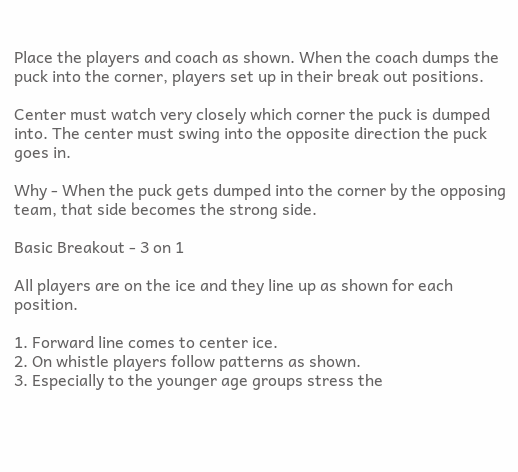Place the players and coach as shown. When the coach dumps the puck into the corner, players set up in their break out positions.

Center must watch very closely which corner the puck is dumped into. The center must swing into the opposite direction the puck goes in.

Why - When the puck gets dumped into the corner by the opposing team, that side becomes the strong side.

Basic Breakout - 3 on 1

All players are on the ice and they line up as shown for each position.

1. Forward line comes to center ice.
2. On whistle players follow patterns as shown.
3. Especially to the younger age groups stress the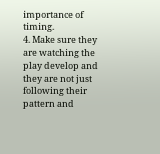importance of timing.
4. Make sure they are watching the play develop and they are not just following their pattern and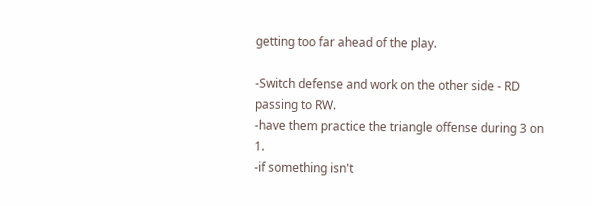getting too far ahead of the play.

-Switch defense and work on the other side - RD passing to RW.
-have them practice the triangle offense during 3 on 1.
-if something isn't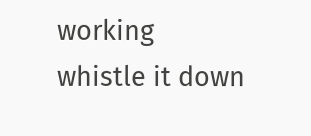working whistle it down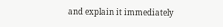and explain it immediately